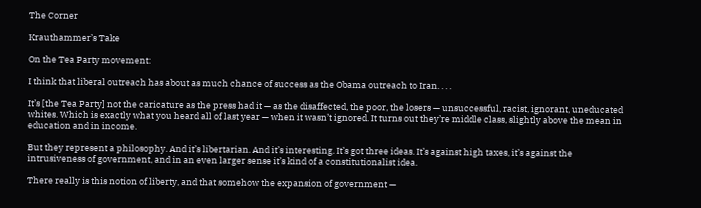The Corner

Krauthammer’s Take

On the Tea Party movement:

I think that liberal outreach has about as much chance of success as the Obama outreach to Iran. . . .

It’s [the Tea Party] not the caricature as the press had it — as the disaffected, the poor, the losers — unsuccessful, racist, ignorant, uneducated whites. Which is exactly what you heard all of last year — when it wasn’t ignored. It turns out they’re middle class, slightly above the mean in education and in income.

But they represent a philosophy. And it’s libertarian. And it’s interesting. It’s got three ideas. It’s against high taxes, it’s against the intrusiveness of government, and in an even larger sense it’s kind of a constitutionalist idea.

There really is this notion of liberty, and that somehow the expansion of government —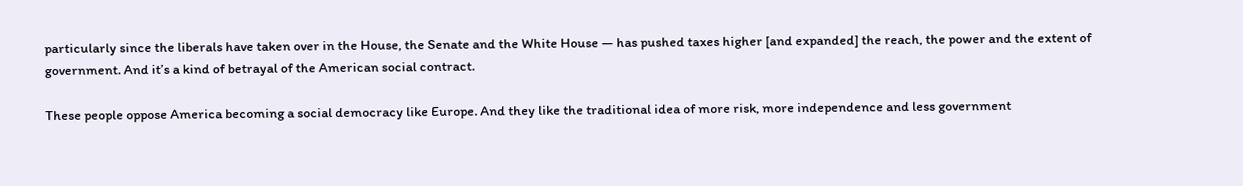particularly since the liberals have taken over in the House, the Senate and the White House — has pushed taxes higher [and expanded] the reach, the power and the extent of government. And it’s a kind of betrayal of the American social contract.

These people oppose America becoming a social democracy like Europe. And they like the traditional idea of more risk, more independence and less government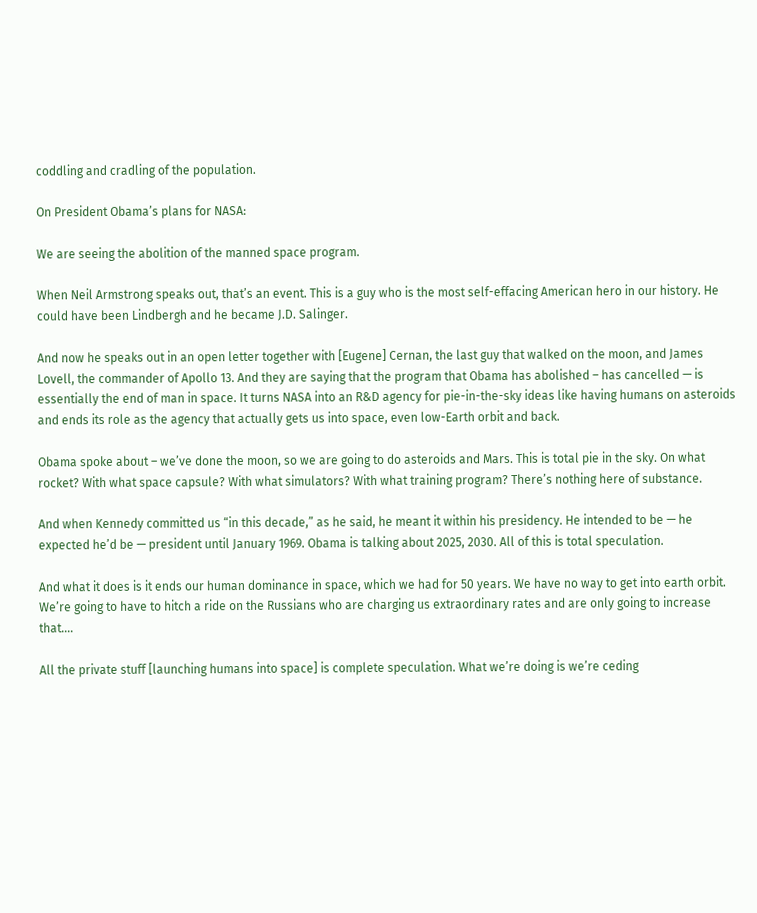coddling and cradling of the population.

On President Obama’s plans for NASA:

We are seeing the abolition of the manned space program.

When Neil Armstrong speaks out, that’s an event. This is a guy who is the most self-effacing American hero in our history. He could have been Lindbergh and he became J.D. Salinger.

And now he speaks out in an open letter together with [Eugene] Cernan, the last guy that walked on the moon, and James Lovell, the commander of Apollo 13. And they are saying that the program that Obama has abolished – has cancelled — is essentially the end of man in space. It turns NASA into an R&D agency for pie-in-the-sky ideas like having humans on asteroids and ends its role as the agency that actually gets us into space, even low-Earth orbit and back.

Obama spoke about – we’ve done the moon, so we are going to do asteroids and Mars. This is total pie in the sky. On what rocket? With what space capsule? With what simulators? With what training program? There’s nothing here of substance.

And when Kennedy committed us “in this decade,” as he said, he meant it within his presidency. He intended to be — he expected he’d be — president until January 1969. Obama is talking about 2025, 2030. All of this is total speculation.

And what it does is it ends our human dominance in space, which we had for 50 years. We have no way to get into earth orbit. We’re going to have to hitch a ride on the Russians who are charging us extraordinary rates and are only going to increase that.…

All the private stuff [launching humans into space] is complete speculation. What we’re doing is we’re ceding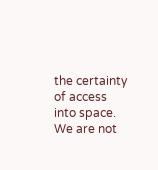the certainty of access into space. We are not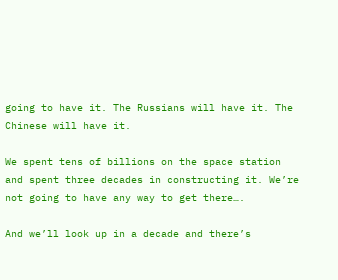going to have it. The Russians will have it. The Chinese will have it.

We spent tens of billions on the space station and spent three decades in constructing it. We’re not going to have any way to get there….

And we’ll look up in a decade and there’s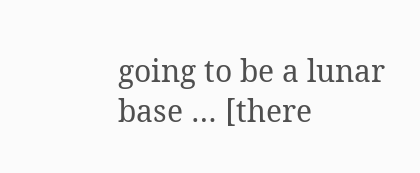going to be a lunar base … [there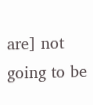are] not going to be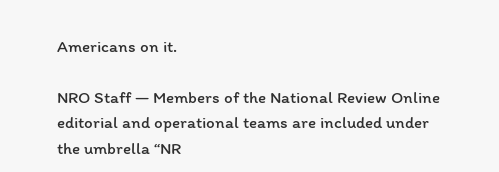Americans on it.

NRO Staff — Members of the National Review Online editorial and operational teams are included under the umbrella “NR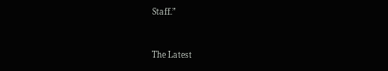Staff.”


The Latest